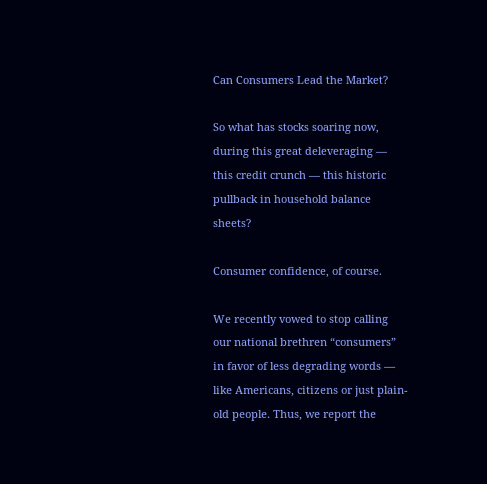Can Consumers Lead the Market?

So what has stocks soaring now, during this great deleveraging — this credit crunch — this historic pullback in household balance sheets?

Consumer confidence, of course.

We recently vowed to stop calling our national brethren “consumers” in favor of less degrading words — like Americans, citizens or just plain-old people. Thus, we report the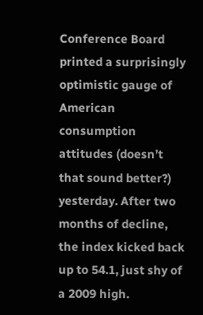Conference Board printed a surprisingly optimistic gauge of American consumption attitudes (doesn’t that sound better?) yesterday. After two months of decline, the index kicked back up to 54.1, just shy of a 2009 high.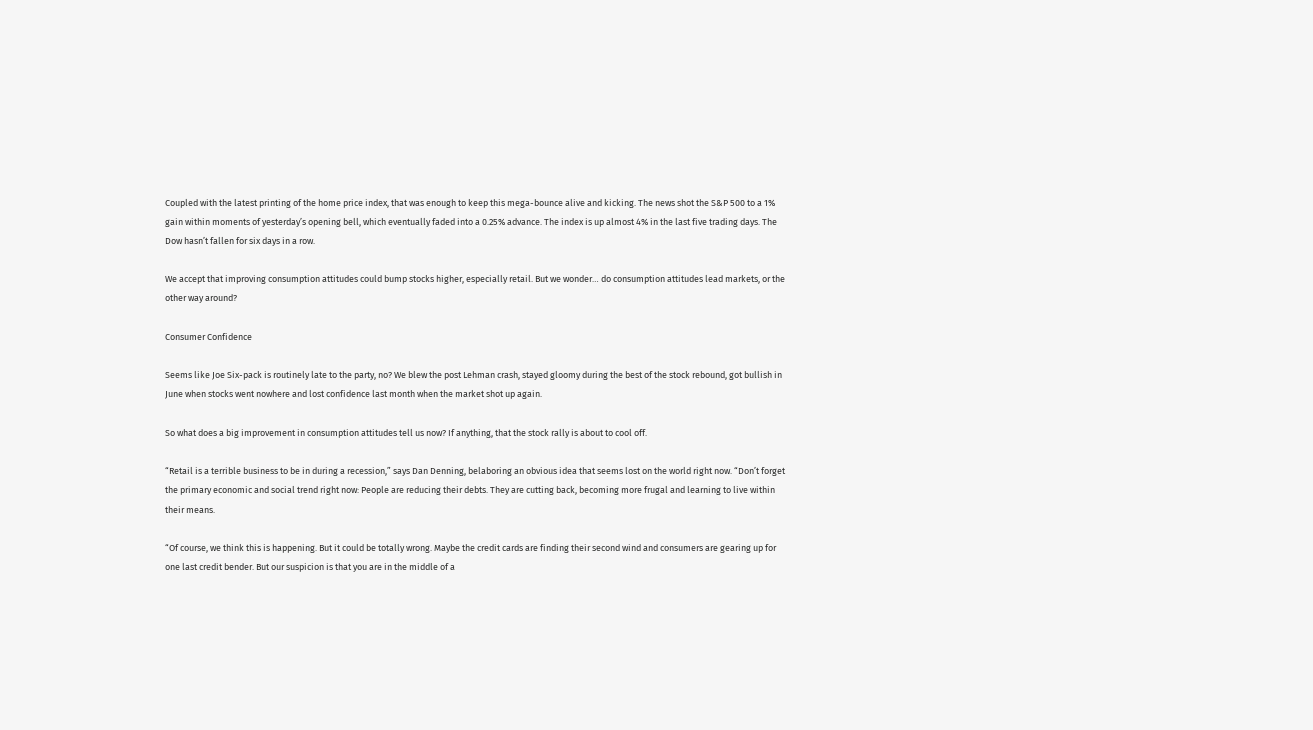Coupled with the latest printing of the home price index, that was enough to keep this mega-bounce alive and kicking. The news shot the S&P 500 to a 1% gain within moments of yesterday’s opening bell, which eventually faded into a 0.25% advance. The index is up almost 4% in the last five trading days. The Dow hasn’t fallen for six days in a row.

We accept that improving consumption attitudes could bump stocks higher, especially retail. But we wonder… do consumption attitudes lead markets, or the other way around?

Consumer Confidence

Seems like Joe Six-pack is routinely late to the party, no? We blew the post Lehman crash, stayed gloomy during the best of the stock rebound, got bullish in June when stocks went nowhere and lost confidence last month when the market shot up again.

So what does a big improvement in consumption attitudes tell us now? If anything, that the stock rally is about to cool off.

“Retail is a terrible business to be in during a recession,” says Dan Denning, belaboring an obvious idea that seems lost on the world right now. “Don’t forget the primary economic and social trend right now: People are reducing their debts. They are cutting back, becoming more frugal and learning to live within their means.

“Of course, we think this is happening. But it could be totally wrong. Maybe the credit cards are finding their second wind and consumers are gearing up for one last credit bender. But our suspicion is that you are in the middle of a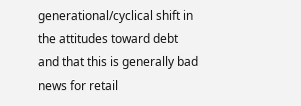generational/cyclical shift in the attitudes toward debt and that this is generally bad news for retail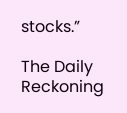stocks.”

The Daily Reckoning